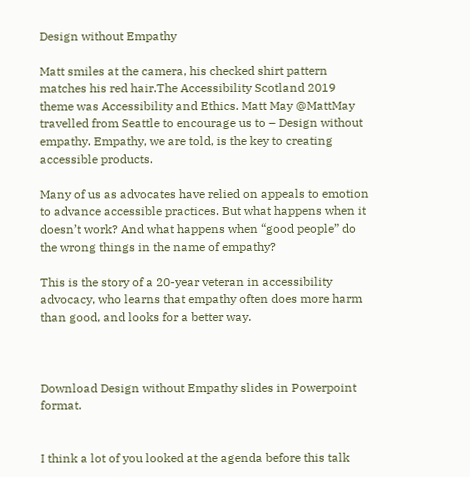Design without Empathy

Matt smiles at the camera, his checked shirt pattern matches his red hair.The Accessibility Scotland 2019 theme was Accessibility and Ethics. Matt May @MattMay travelled from Seattle to encourage us to – Design without empathy. Empathy, we are told, is the key to creating accessible products.

Many of us as advocates have relied on appeals to emotion to advance accessible practices. But what happens when it doesn’t work? And what happens when “good people” do the wrong things in the name of empathy?

This is the story of a 20-year veteran in accessibility advocacy, who learns that empathy often does more harm than good, and looks for a better way.



Download Design without Empathy slides in Powerpoint format.


I think a lot of you looked at the agenda before this talk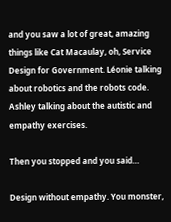and you saw a lot of great, amazing things like Cat Macaulay, oh, Service Design for Government. Léonie talking about robotics and the robots code. Ashley talking about the autistic and empathy exercises.

Then you stopped and you said…

Design without empathy. You monster,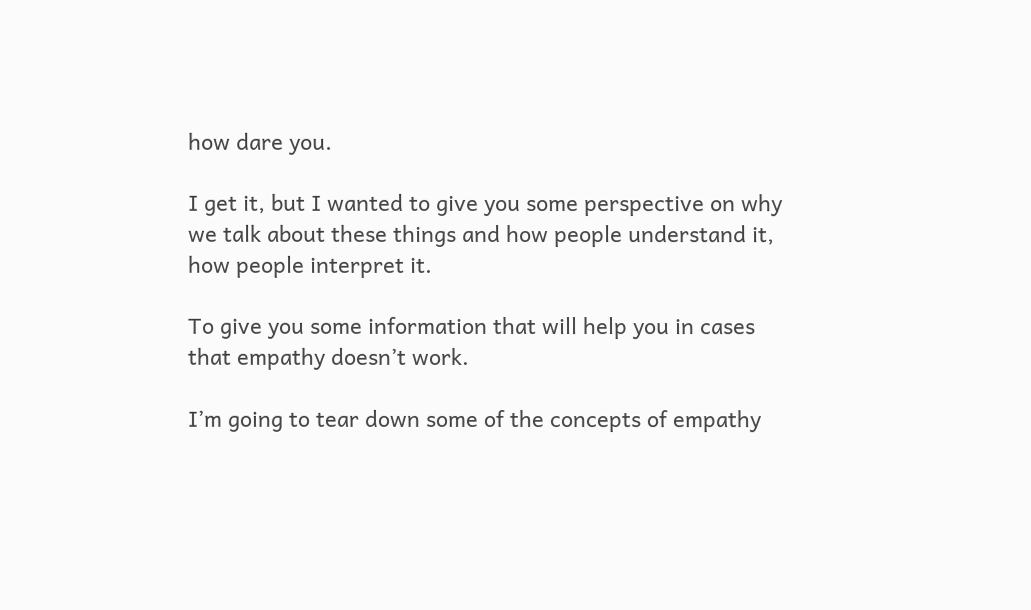how dare you.

I get it, but I wanted to give you some perspective on why we talk about these things and how people understand it, how people interpret it.

To give you some information that will help you in cases that empathy doesn’t work.

I’m going to tear down some of the concepts of empathy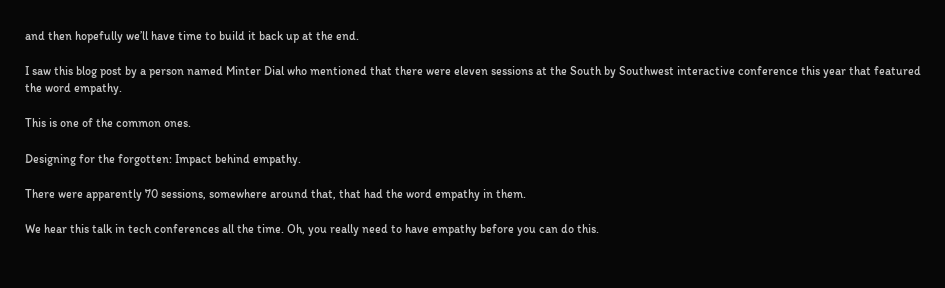and then hopefully we’ll have time to build it back up at the end.

I saw this blog post by a person named Minter Dial who mentioned that there were eleven sessions at the South by Southwest interactive conference this year that featured the word empathy.

This is one of the common ones.

Designing for the forgotten: Impact behind empathy.

There were apparently 70 sessions, somewhere around that, that had the word empathy in them.

We hear this talk in tech conferences all the time. Oh, you really need to have empathy before you can do this.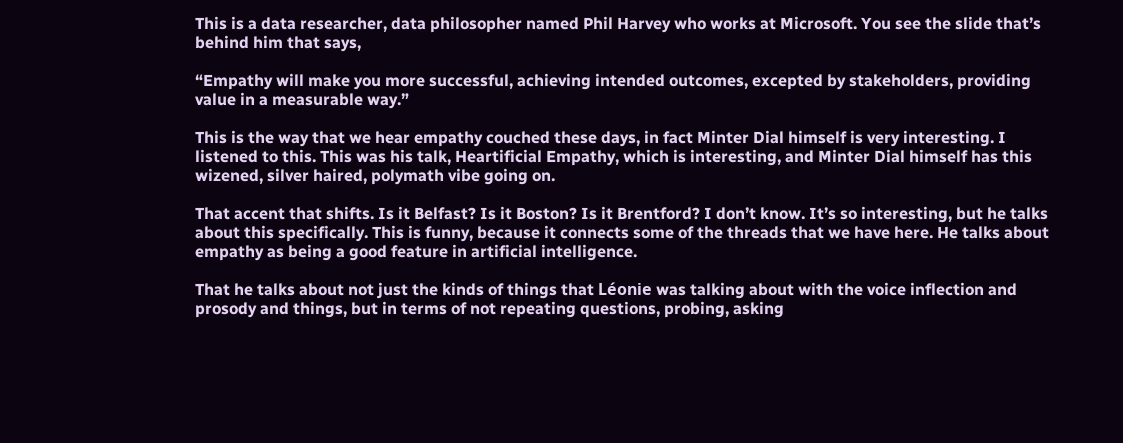This is a data researcher, data philosopher named Phil Harvey who works at Microsoft. You see the slide that’s behind him that says,

“Empathy will make you more successful, achieving intended outcomes, excepted by stakeholders, providing value in a measurable way.”

This is the way that we hear empathy couched these days, in fact Minter Dial himself is very interesting. I listened to this. This was his talk, Heartificial Empathy, which is interesting, and Minter Dial himself has this wizened, silver haired, polymath vibe going on.

That accent that shifts. Is it Belfast? Is it Boston? Is it Brentford? I don’t know. It’s so interesting, but he talks about this specifically. This is funny, because it connects some of the threads that we have here. He talks about empathy as being a good feature in artificial intelligence.

That he talks about not just the kinds of things that Léonie was talking about with the voice inflection and prosody and things, but in terms of not repeating questions, probing, asking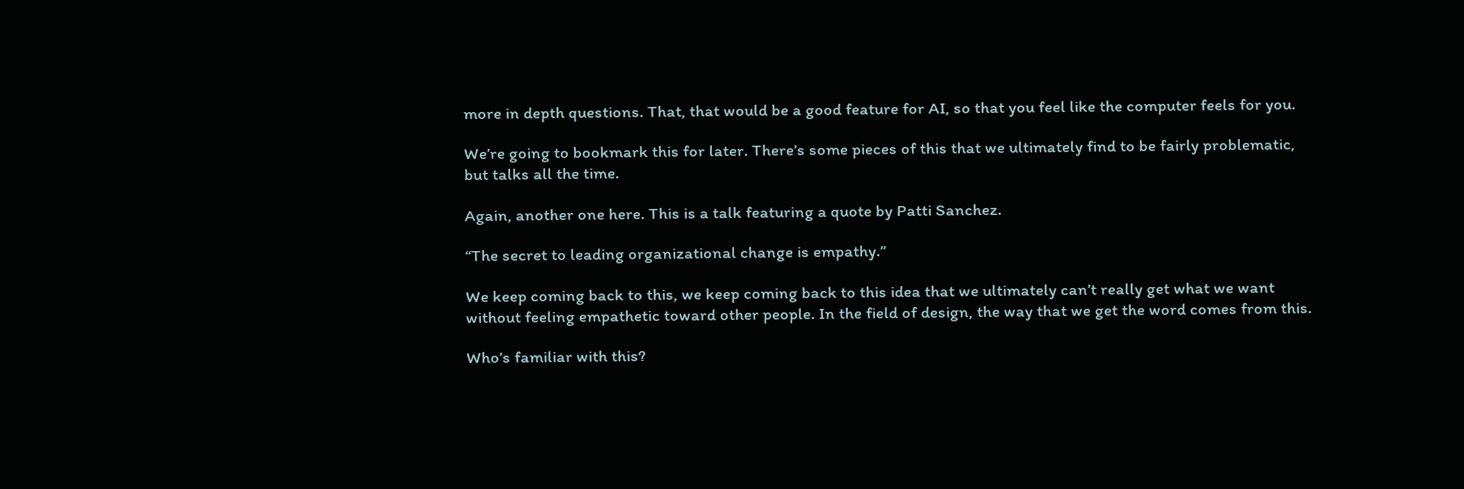more in depth questions. That, that would be a good feature for AI, so that you feel like the computer feels for you.

We’re going to bookmark this for later. There’s some pieces of this that we ultimately find to be fairly problematic, but talks all the time.

Again, another one here. This is a talk featuring a quote by Patti Sanchez.

“The secret to leading organizational change is empathy.”

We keep coming back to this, we keep coming back to this idea that we ultimately can’t really get what we want without feeling empathetic toward other people. In the field of design, the way that we get the word comes from this.

Who’s familiar with this?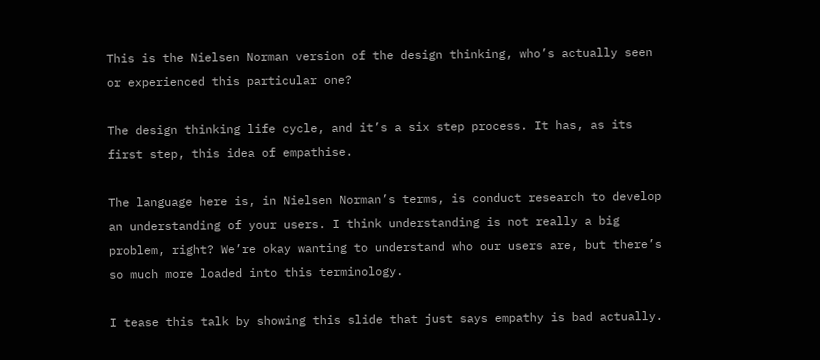This is the Nielsen Norman version of the design thinking, who’s actually seen or experienced this particular one?

The design thinking life cycle, and it’s a six step process. It has, as its first step, this idea of empathise.

The language here is, in Nielsen Norman’s terms, is conduct research to develop an understanding of your users. I think understanding is not really a big problem, right? We’re okay wanting to understand who our users are, but there’s so much more loaded into this terminology.

I tease this talk by showing this slide that just says empathy is bad actually.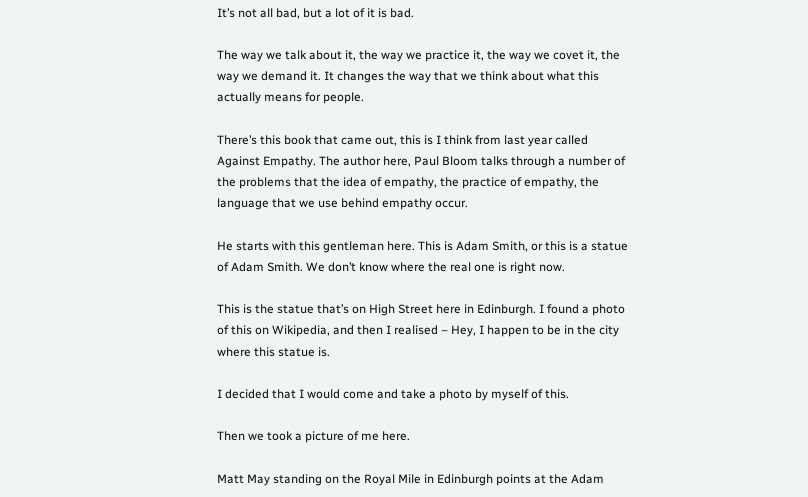It’s not all bad, but a lot of it is bad.

The way we talk about it, the way we practice it, the way we covet it, the way we demand it. It changes the way that we think about what this actually means for people.

There’s this book that came out, this is I think from last year called Against Empathy. The author here, Paul Bloom talks through a number of the problems that the idea of empathy, the practice of empathy, the language that we use behind empathy occur.

He starts with this gentleman here. This is Adam Smith, or this is a statue of Adam Smith. We don’t know where the real one is right now.

This is the statue that’s on High Street here in Edinburgh. I found a photo of this on Wikipedia, and then I realised – Hey, I happen to be in the city where this statue is.

I decided that I would come and take a photo by myself of this.

Then we took a picture of me here.

Matt May standing on the Royal Mile in Edinburgh points at the Adam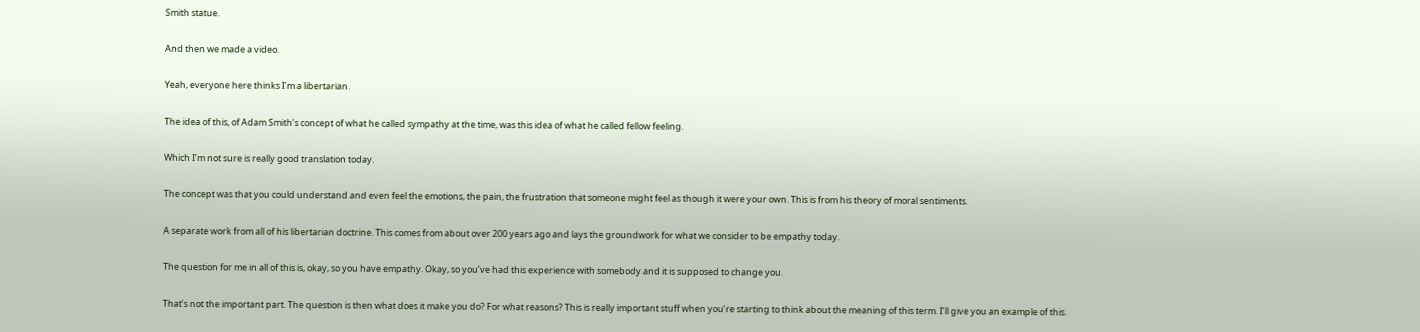Smith statue.

And then we made a video.

Yeah, everyone here thinks I’m a libertarian.

The idea of this, of Adam Smith’s concept of what he called sympathy at the time, was this idea of what he called fellow feeling.

Which I’m not sure is really good translation today.

The concept was that you could understand and even feel the emotions, the pain, the frustration that someone might feel as though it were your own. This is from his theory of moral sentiments.

A separate work from all of his libertarian doctrine. This comes from about over 200 years ago and lays the groundwork for what we consider to be empathy today.

The question for me in all of this is, okay, so you have empathy. Okay, so you’ve had this experience with somebody and it is supposed to change you.

That’s not the important part. The question is then what does it make you do? For what reasons? This is really important stuff when you’re starting to think about the meaning of this term. I’ll give you an example of this.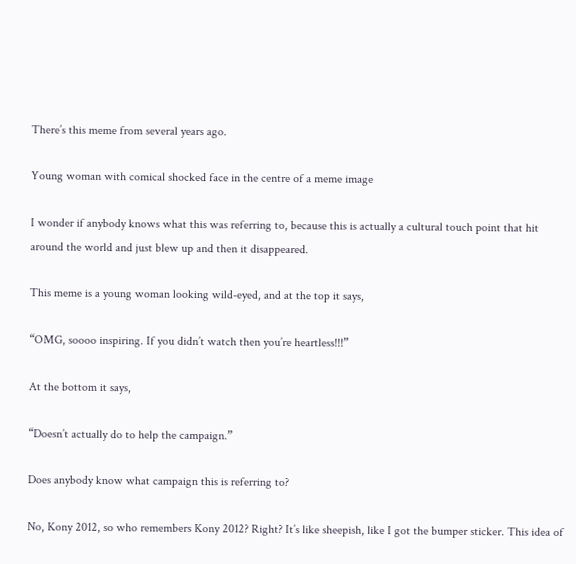There’s this meme from several years ago.

Young woman with comical shocked face in the centre of a meme image

I wonder if anybody knows what this was referring to, because this is actually a cultural touch point that hit around the world and just blew up and then it disappeared.

This meme is a young woman looking wild-eyed, and at the top it says,

“OMG, soooo inspiring. If you didn’t watch then you’re heartless!!!”

At the bottom it says,

“Doesn’t actually do to help the campaign.”

Does anybody know what campaign this is referring to?

No, Kony 2012, so who remembers Kony 2012? Right? It’s like sheepish, like I got the bumper sticker. This idea of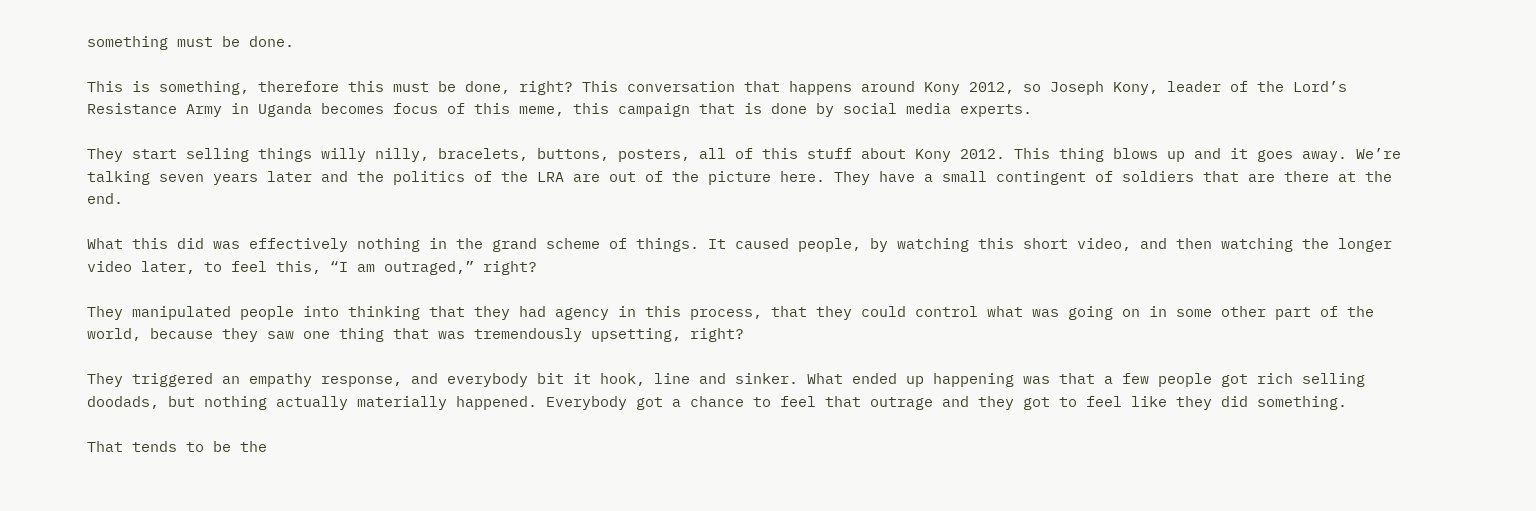something must be done.

This is something, therefore this must be done, right? This conversation that happens around Kony 2012, so Joseph Kony, leader of the Lord’s Resistance Army in Uganda becomes focus of this meme, this campaign that is done by social media experts.

They start selling things willy nilly, bracelets, buttons, posters, all of this stuff about Kony 2012. This thing blows up and it goes away. We’re talking seven years later and the politics of the LRA are out of the picture here. They have a small contingent of soldiers that are there at the end.

What this did was effectively nothing in the grand scheme of things. It caused people, by watching this short video, and then watching the longer video later, to feel this, “I am outraged,” right?

They manipulated people into thinking that they had agency in this process, that they could control what was going on in some other part of the world, because they saw one thing that was tremendously upsetting, right?

They triggered an empathy response, and everybody bit it hook, line and sinker. What ended up happening was that a few people got rich selling doodads, but nothing actually materially happened. Everybody got a chance to feel that outrage and they got to feel like they did something.

That tends to be the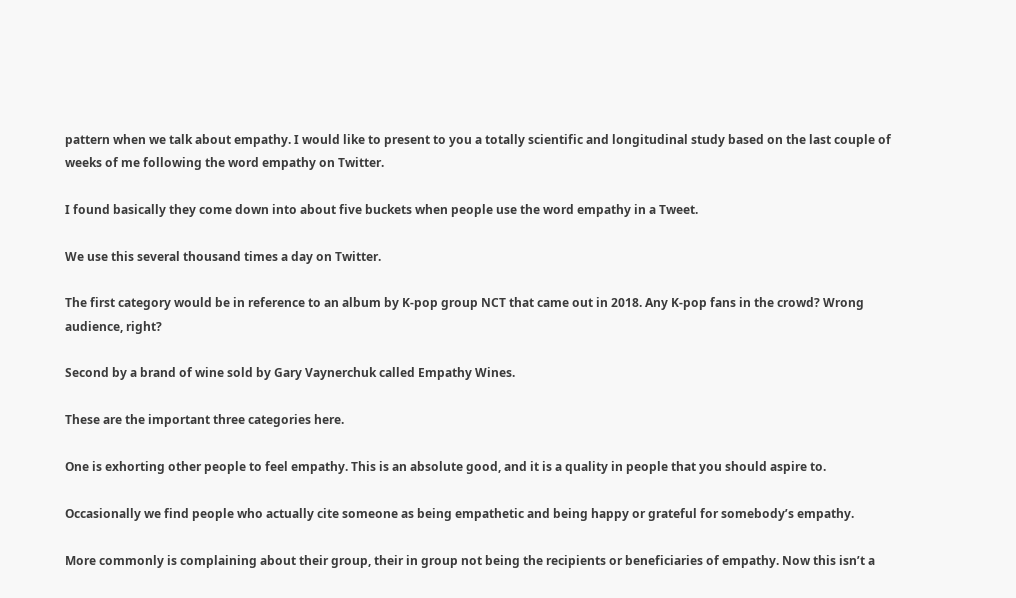pattern when we talk about empathy. I would like to present to you a totally scientific and longitudinal study based on the last couple of weeks of me following the word empathy on Twitter.

I found basically they come down into about five buckets when people use the word empathy in a Tweet.

We use this several thousand times a day on Twitter.

The first category would be in reference to an album by K-pop group NCT that came out in 2018. Any K-pop fans in the crowd? Wrong audience, right?

Second by a brand of wine sold by Gary Vaynerchuk called Empathy Wines.

These are the important three categories here.

One is exhorting other people to feel empathy. This is an absolute good, and it is a quality in people that you should aspire to.

Occasionally we find people who actually cite someone as being empathetic and being happy or grateful for somebody’s empathy.

More commonly is complaining about their group, their in group not being the recipients or beneficiaries of empathy. Now this isn’t a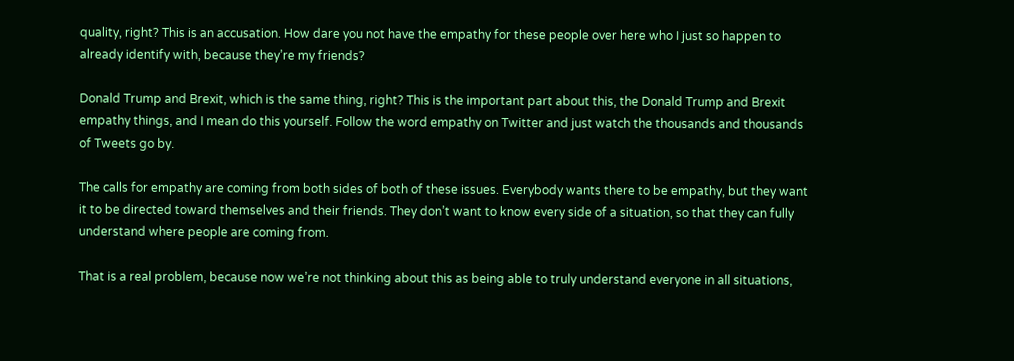quality, right? This is an accusation. How dare you not have the empathy for these people over here who I just so happen to already identify with, because they’re my friends?

Donald Trump and Brexit, which is the same thing, right? This is the important part about this, the Donald Trump and Brexit empathy things, and I mean do this yourself. Follow the word empathy on Twitter and just watch the thousands and thousands of Tweets go by.

The calls for empathy are coming from both sides of both of these issues. Everybody wants there to be empathy, but they want it to be directed toward themselves and their friends. They don’t want to know every side of a situation, so that they can fully understand where people are coming from.

That is a real problem, because now we’re not thinking about this as being able to truly understand everyone in all situations,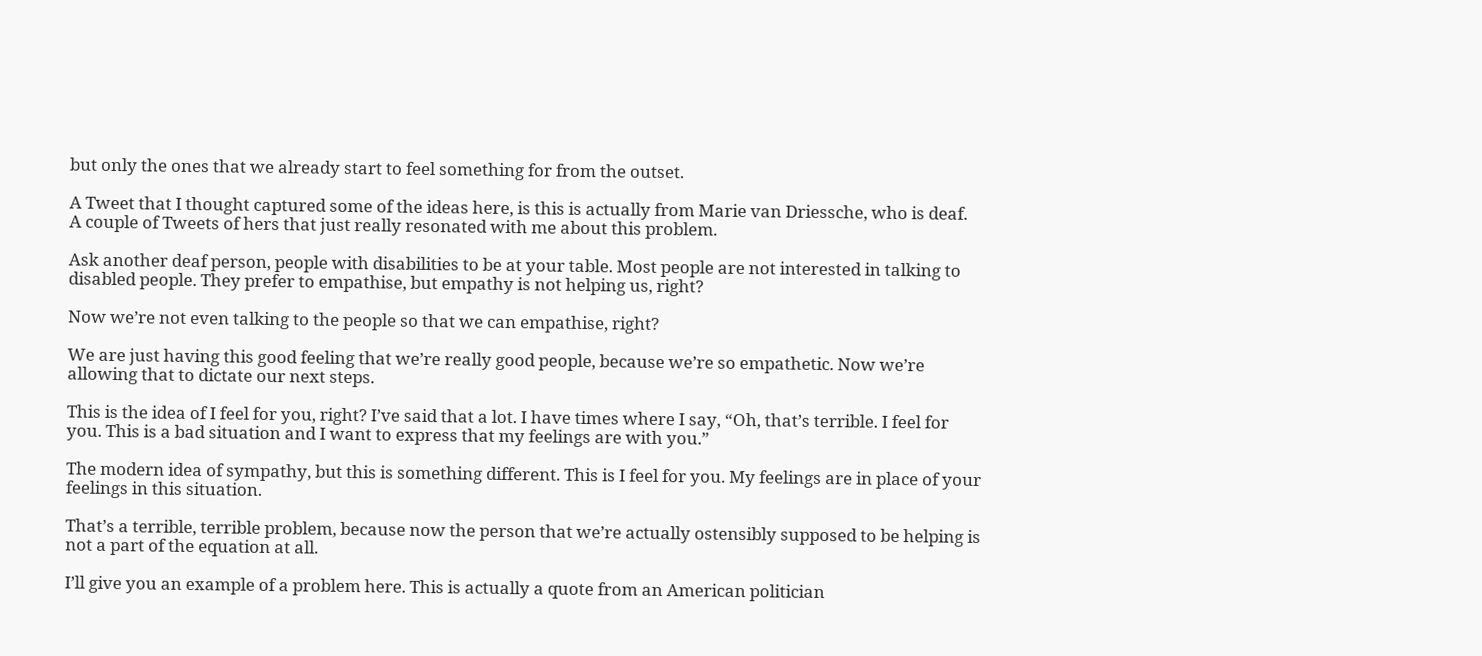but only the ones that we already start to feel something for from the outset.

A Tweet that I thought captured some of the ideas here, is this is actually from Marie van Driessche, who is deaf.
A couple of Tweets of hers that just really resonated with me about this problem.

Ask another deaf person, people with disabilities to be at your table. Most people are not interested in talking to disabled people. They prefer to empathise, but empathy is not helping us, right?

Now we’re not even talking to the people so that we can empathise, right?

We are just having this good feeling that we’re really good people, because we’re so empathetic. Now we’re allowing that to dictate our next steps.

This is the idea of I feel for you, right? I’ve said that a lot. I have times where I say, “Oh, that’s terrible. I feel for you. This is a bad situation and I want to express that my feelings are with you.”

The modern idea of sympathy, but this is something different. This is I feel for you. My feelings are in place of your feelings in this situation.

That’s a terrible, terrible problem, because now the person that we’re actually ostensibly supposed to be helping is not a part of the equation at all.

I’ll give you an example of a problem here. This is actually a quote from an American politician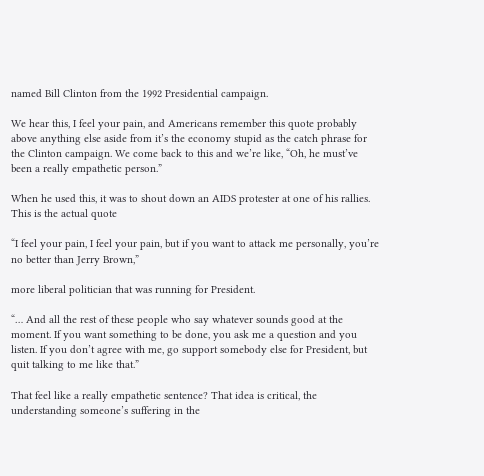named Bill Clinton from the 1992 Presidential campaign.

We hear this, I feel your pain, and Americans remember this quote probably above anything else aside from it’s the economy stupid as the catch phrase for the Clinton campaign. We come back to this and we’re like, “Oh, he must’ve been a really empathetic person.”

When he used this, it was to shout down an AIDS protester at one of his rallies. This is the actual quote

“I feel your pain, I feel your pain, but if you want to attack me personally, you’re no better than Jerry Brown,”

more liberal politician that was running for President.

“… And all the rest of these people who say whatever sounds good at the moment. If you want something to be done, you ask me a question and you listen. If you don’t agree with me, go support somebody else for President, but quit talking to me like that.”

That feel like a really empathetic sentence? That idea is critical, the understanding someone’s suffering in the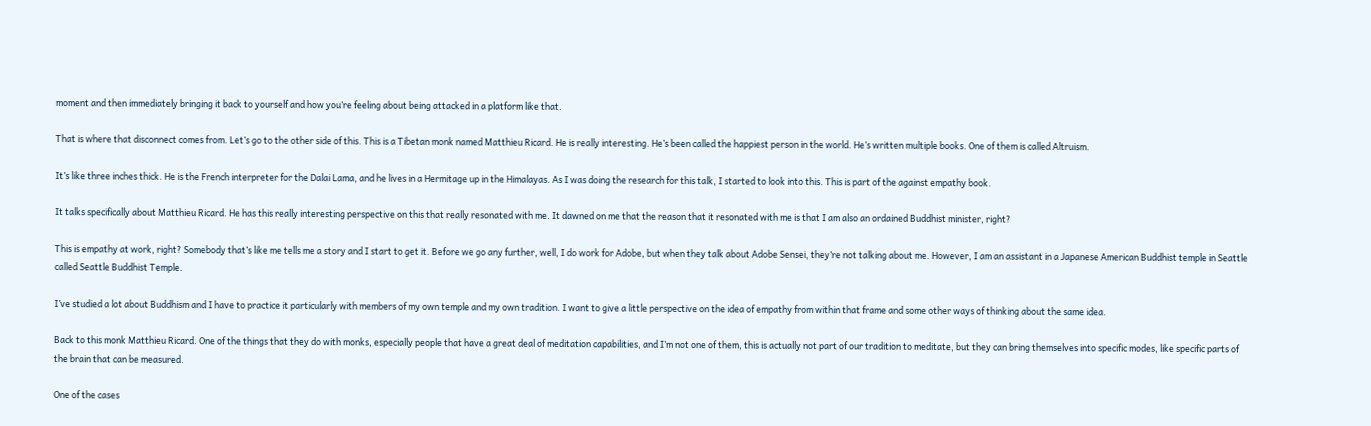moment and then immediately bringing it back to yourself and how you’re feeling about being attacked in a platform like that.

That is where that disconnect comes from. Let’s go to the other side of this. This is a Tibetan monk named Matthieu Ricard. He is really interesting. He’s been called the happiest person in the world. He’s written multiple books. One of them is called Altruism.

It’s like three inches thick. He is the French interpreter for the Dalai Lama, and he lives in a Hermitage up in the Himalayas. As I was doing the research for this talk, I started to look into this. This is part of the against empathy book.

It talks specifically about Matthieu Ricard. He has this really interesting perspective on this that really resonated with me. It dawned on me that the reason that it resonated with me is that I am also an ordained Buddhist minister, right?

This is empathy at work, right? Somebody that’s like me tells me a story and I start to get it. Before we go any further, well, I do work for Adobe, but when they talk about Adobe Sensei, they’re not talking about me. However, I am an assistant in a Japanese American Buddhist temple in Seattle called Seattle Buddhist Temple.

I’ve studied a lot about Buddhism and I have to practice it particularly with members of my own temple and my own tradition. I want to give a little perspective on the idea of empathy from within that frame and some other ways of thinking about the same idea.

Back to this monk Matthieu Ricard. One of the things that they do with monks, especially people that have a great deal of meditation capabilities, and I’m not one of them, this is actually not part of our tradition to meditate, but they can bring themselves into specific modes, like specific parts of the brain that can be measured.

One of the cases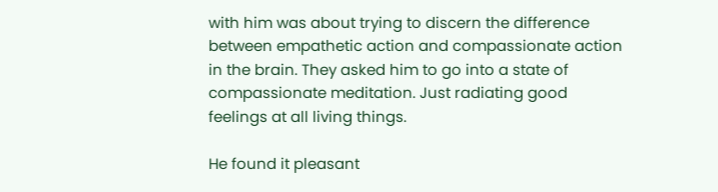with him was about trying to discern the difference between empathetic action and compassionate action in the brain. They asked him to go into a state of compassionate meditation. Just radiating good feelings at all living things.

He found it pleasant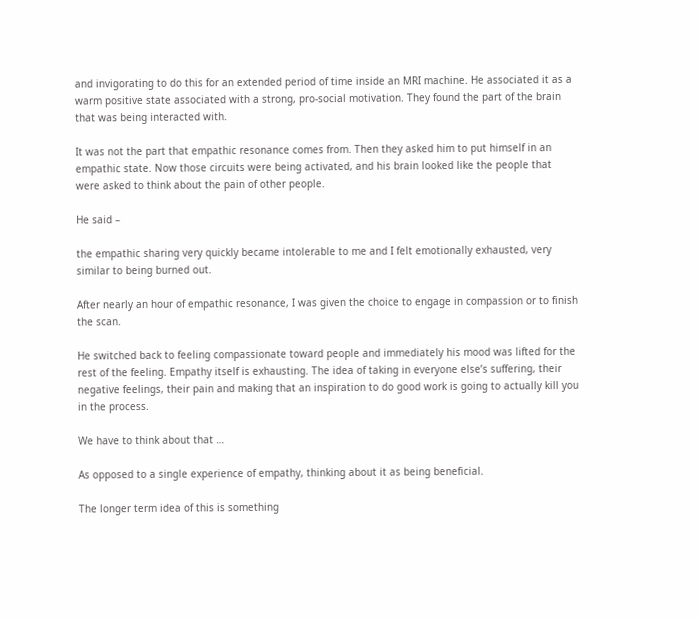and invigorating to do this for an extended period of time inside an MRI machine. He associated it as a warm positive state associated with a strong, pro-social motivation. They found the part of the brain that was being interacted with.

It was not the part that empathic resonance comes from. Then they asked him to put himself in an empathic state. Now those circuits were being activated, and his brain looked like the people that were asked to think about the pain of other people.

He said –

the empathic sharing very quickly became intolerable to me and I felt emotionally exhausted, very similar to being burned out.

After nearly an hour of empathic resonance, I was given the choice to engage in compassion or to finish the scan.

He switched back to feeling compassionate toward people and immediately his mood was lifted for the rest of the feeling. Empathy itself is exhausting. The idea of taking in everyone else’s suffering, their negative feelings, their pain and making that an inspiration to do good work is going to actually kill you in the process.

We have to think about that …

As opposed to a single experience of empathy, thinking about it as being beneficial.

The longer term idea of this is something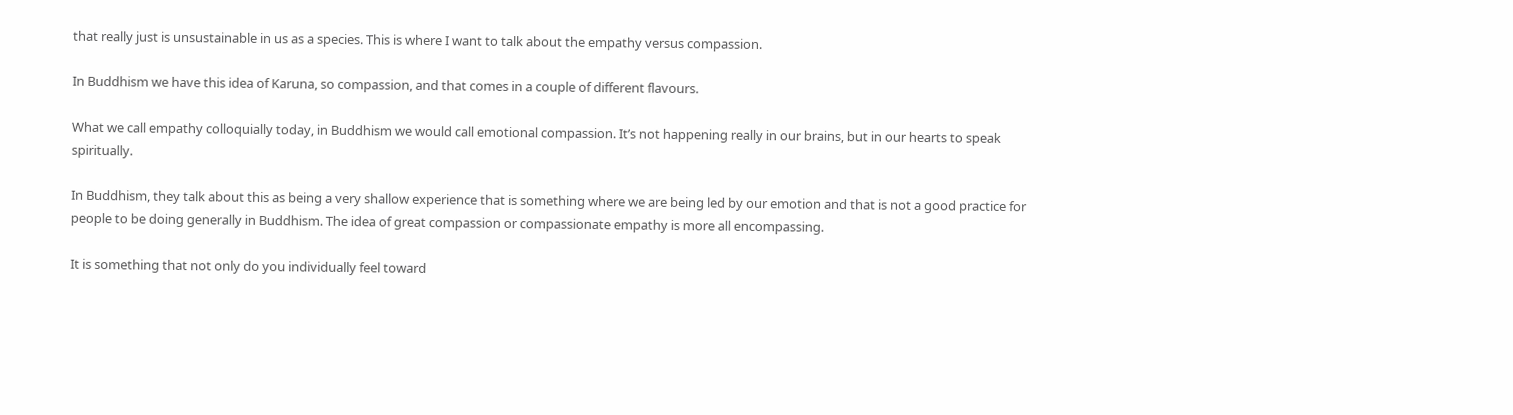that really just is unsustainable in us as a species. This is where I want to talk about the empathy versus compassion.

In Buddhism we have this idea of Karuna, so compassion, and that comes in a couple of different flavours.

What we call empathy colloquially today, in Buddhism we would call emotional compassion. It’s not happening really in our brains, but in our hearts to speak spiritually.

In Buddhism, they talk about this as being a very shallow experience that is something where we are being led by our emotion and that is not a good practice for people to be doing generally in Buddhism. The idea of great compassion or compassionate empathy is more all encompassing.

It is something that not only do you individually feel toward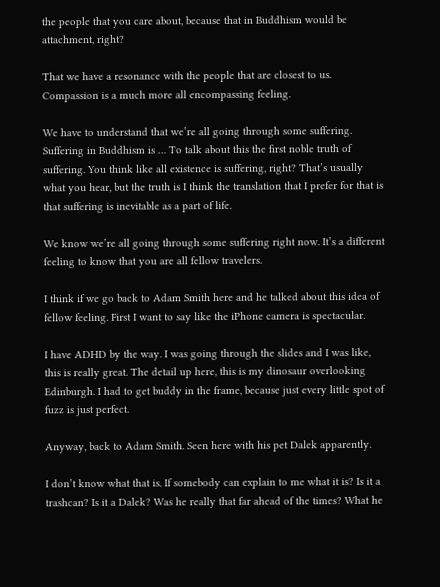the people that you care about, because that in Buddhism would be attachment, right?

That we have a resonance with the people that are closest to us. Compassion is a much more all encompassing feeling.

We have to understand that we’re all going through some suffering. Suffering in Buddhism is … To talk about this the first noble truth of suffering. You think like all existence is suffering, right? That’s usually what you hear, but the truth is I think the translation that I prefer for that is that suffering is inevitable as a part of life.

We know we’re all going through some suffering right now. It’s a different feeling to know that you are all fellow travelers.

I think if we go back to Adam Smith here and he talked about this idea of fellow feeling. First I want to say like the iPhone camera is spectacular.

I have ADHD by the way. I was going through the slides and I was like, this is really great. The detail up here, this is my dinosaur overlooking Edinburgh. I had to get buddy in the frame, because just every little spot of fuzz is just perfect.

Anyway, back to Adam Smith. Seen here with his pet Dalek apparently.

I don’t know what that is. If somebody can explain to me what it is? Is it a trashcan? Is it a Dalek? Was he really that far ahead of the times? What he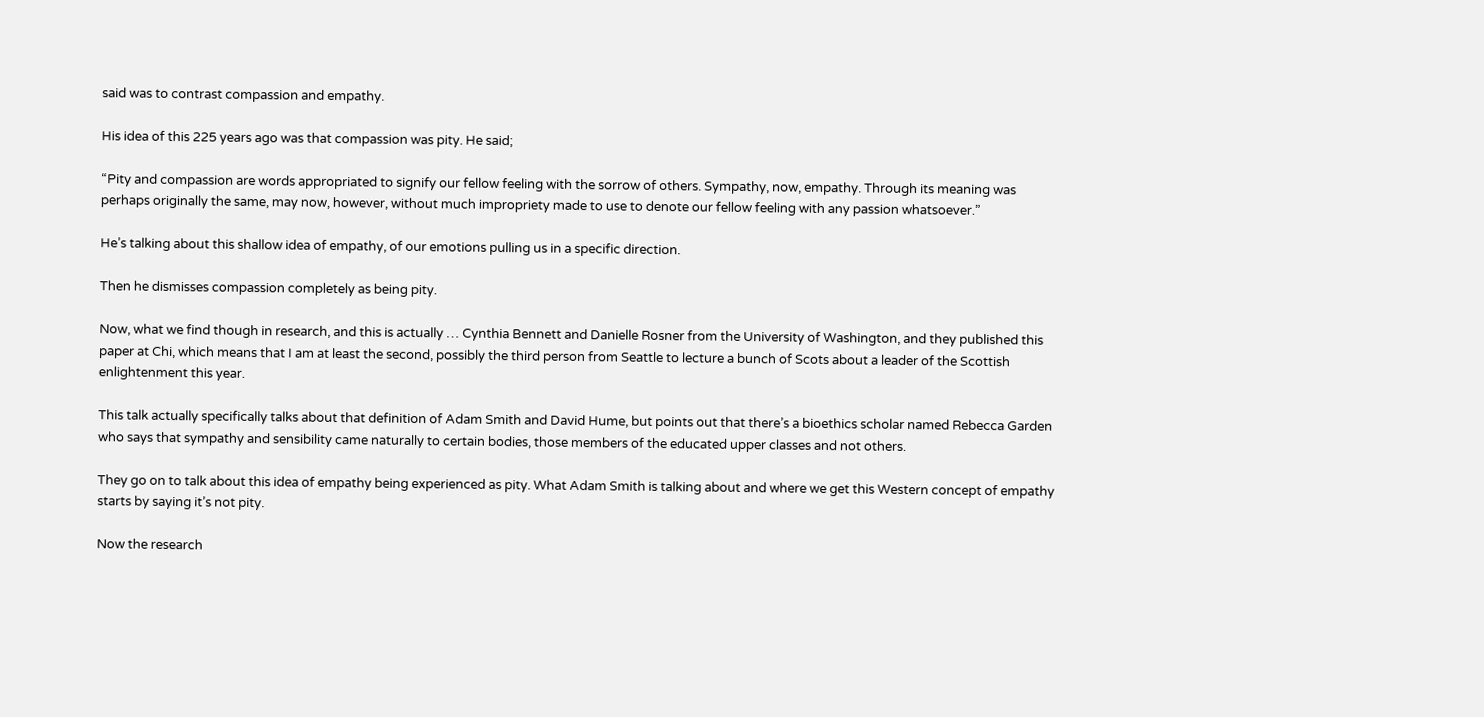said was to contrast compassion and empathy.

His idea of this 225 years ago was that compassion was pity. He said;

“Pity and compassion are words appropriated to signify our fellow feeling with the sorrow of others. Sympathy, now, empathy. Through its meaning was perhaps originally the same, may now, however, without much impropriety made to use to denote our fellow feeling with any passion whatsoever.”

He’s talking about this shallow idea of empathy, of our emotions pulling us in a specific direction.

Then he dismisses compassion completely as being pity.

Now, what we find though in research, and this is actually … Cynthia Bennett and Danielle Rosner from the University of Washington, and they published this paper at Chi, which means that I am at least the second, possibly the third person from Seattle to lecture a bunch of Scots about a leader of the Scottish enlightenment this year.

This talk actually specifically talks about that definition of Adam Smith and David Hume, but points out that there’s a bioethics scholar named Rebecca Garden who says that sympathy and sensibility came naturally to certain bodies, those members of the educated upper classes and not others.

They go on to talk about this idea of empathy being experienced as pity. What Adam Smith is talking about and where we get this Western concept of empathy starts by saying it’s not pity.

Now the research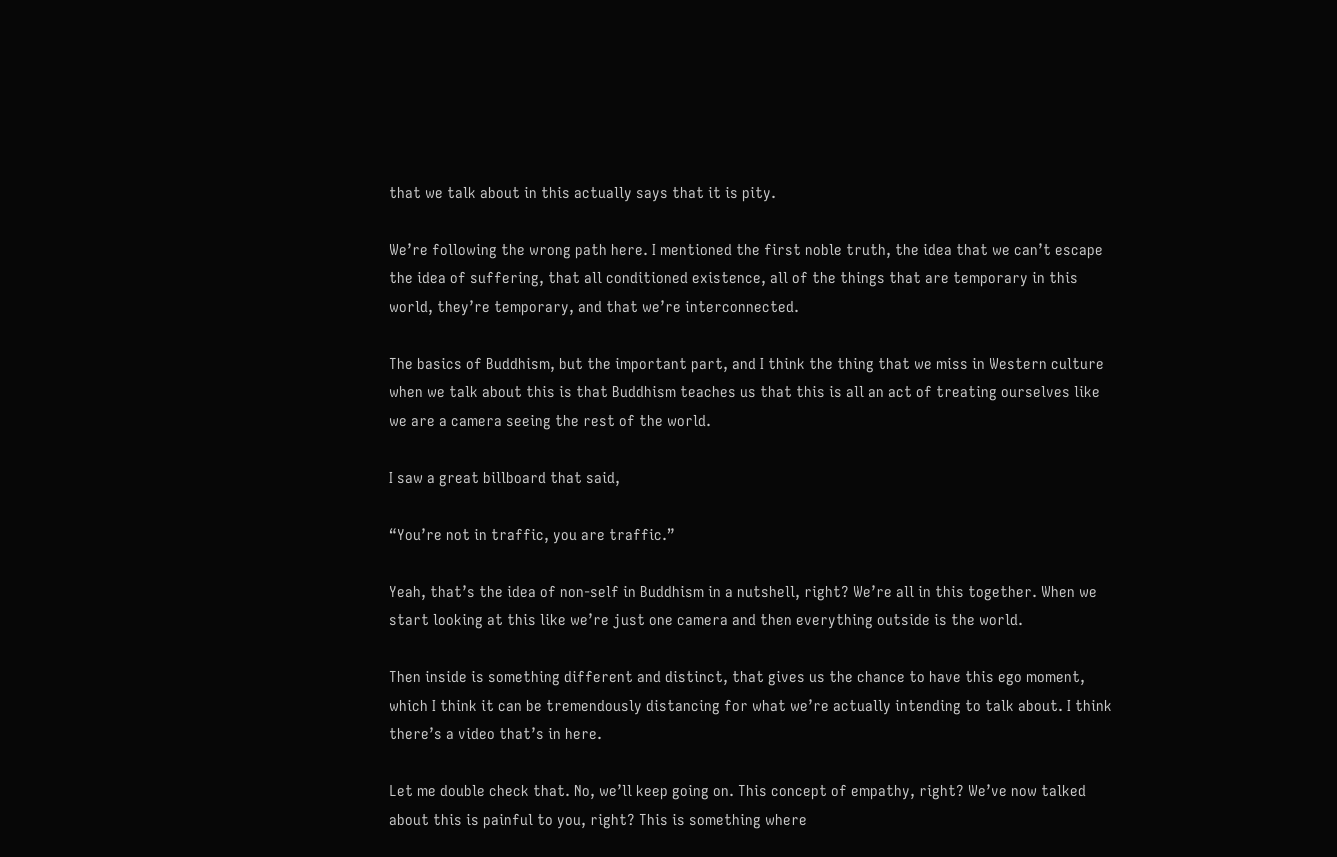that we talk about in this actually says that it is pity.

We’re following the wrong path here. I mentioned the first noble truth, the idea that we can’t escape the idea of suffering, that all conditioned existence, all of the things that are temporary in this world, they’re temporary, and that we’re interconnected.

The basics of Buddhism, but the important part, and I think the thing that we miss in Western culture when we talk about this is that Buddhism teaches us that this is all an act of treating ourselves like we are a camera seeing the rest of the world.

I saw a great billboard that said,

“You’re not in traffic, you are traffic.”

Yeah, that’s the idea of non-self in Buddhism in a nutshell, right? We’re all in this together. When we start looking at this like we’re just one camera and then everything outside is the world.

Then inside is something different and distinct, that gives us the chance to have this ego moment, which I think it can be tremendously distancing for what we’re actually intending to talk about. I think there’s a video that’s in here.

Let me double check that. No, we’ll keep going on. This concept of empathy, right? We’ve now talked about this is painful to you, right? This is something where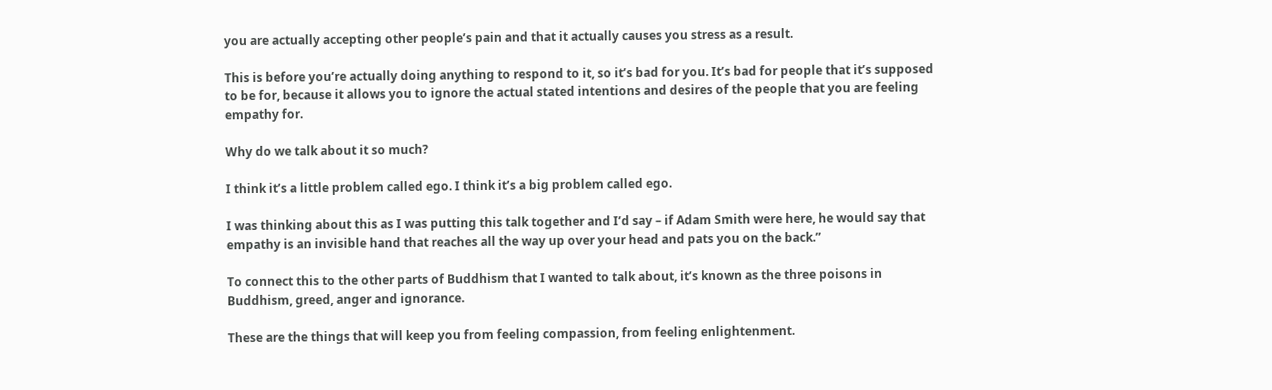you are actually accepting other people’s pain and that it actually causes you stress as a result.

This is before you’re actually doing anything to respond to it, so it’s bad for you. It’s bad for people that it’s supposed to be for, because it allows you to ignore the actual stated intentions and desires of the people that you are feeling empathy for.

Why do we talk about it so much?

I think it’s a little problem called ego. I think it’s a big problem called ego.

I was thinking about this as I was putting this talk together and I’d say – if Adam Smith were here, he would say that empathy is an invisible hand that reaches all the way up over your head and pats you on the back.”

To connect this to the other parts of Buddhism that I wanted to talk about, it’s known as the three poisons in Buddhism, greed, anger and ignorance.

These are the things that will keep you from feeling compassion, from feeling enlightenment.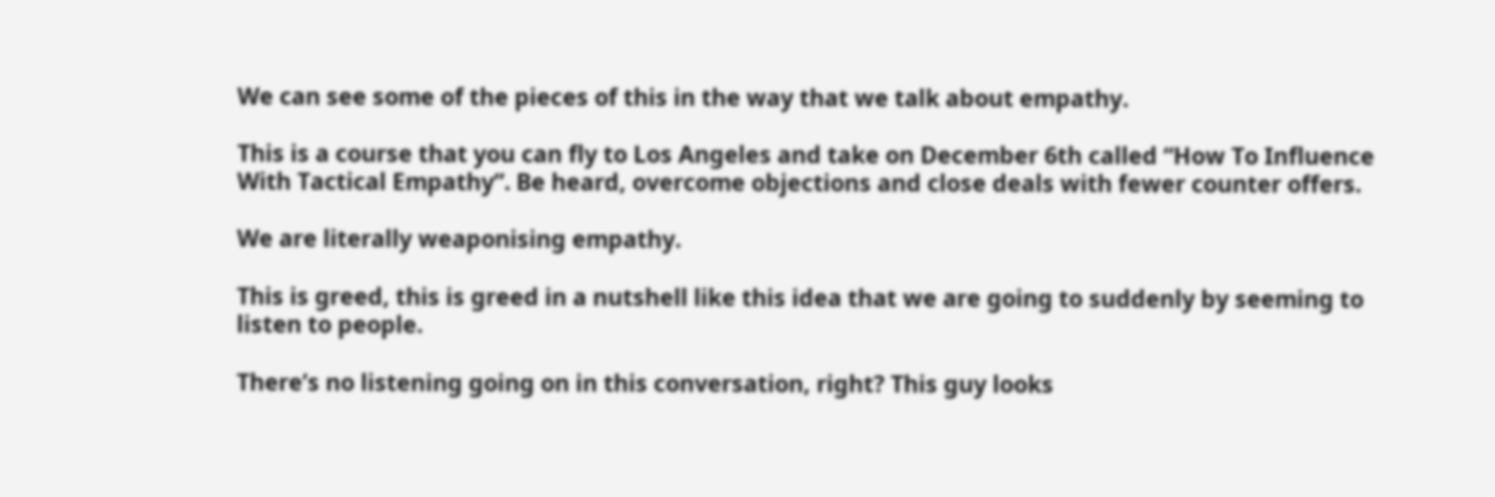We can see some of the pieces of this in the way that we talk about empathy.

This is a course that you can fly to Los Angeles and take on December 6th called “How To Influence With Tactical Empathy”. Be heard, overcome objections and close deals with fewer counter offers.

We are literally weaponising empathy.

This is greed, this is greed in a nutshell like this idea that we are going to suddenly by seeming to listen to people.

There’s no listening going on in this conversation, right? This guy looks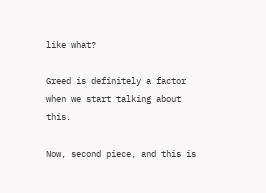like what?

Greed is definitely a factor when we start talking about this.

Now, second piece, and this is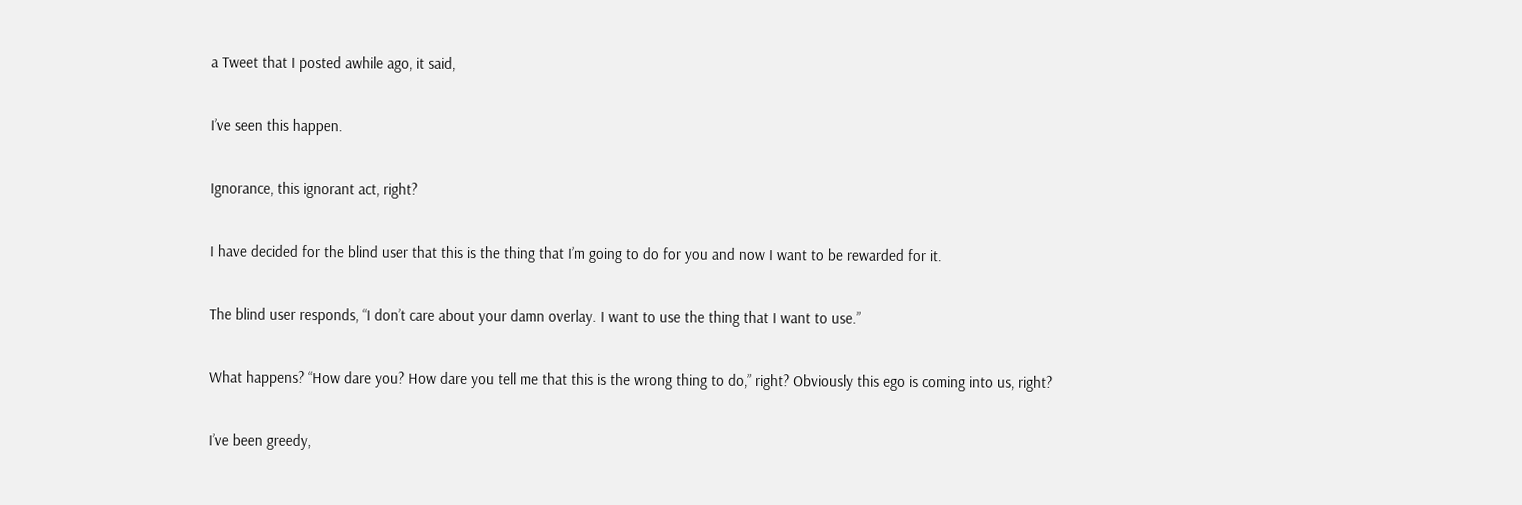a Tweet that I posted awhile ago, it said,

I’ve seen this happen.

Ignorance, this ignorant act, right?

I have decided for the blind user that this is the thing that I’m going to do for you and now I want to be rewarded for it.

The blind user responds, “I don’t care about your damn overlay. I want to use the thing that I want to use.”

What happens? “How dare you? How dare you tell me that this is the wrong thing to do,” right? Obviously this ego is coming into us, right?

I’ve been greedy,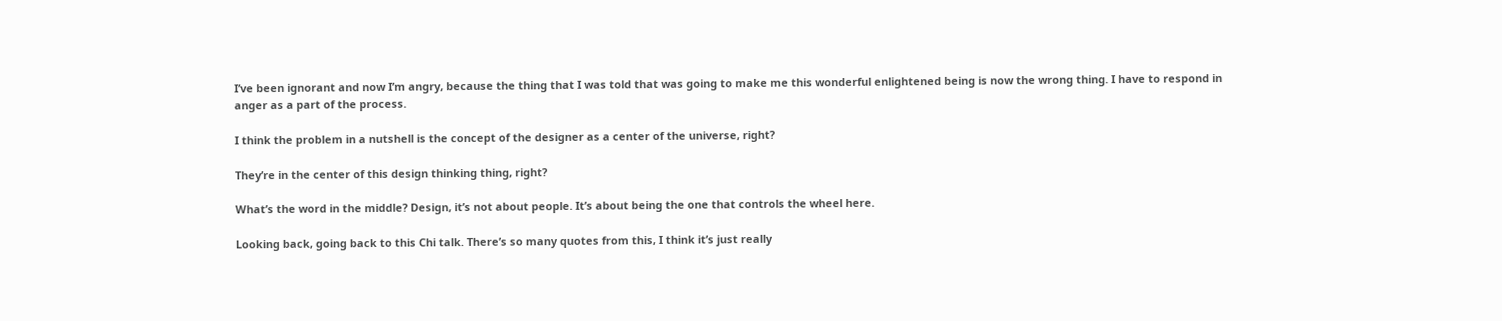I’ve been ignorant and now I’m angry, because the thing that I was told that was going to make me this wonderful enlightened being is now the wrong thing. I have to respond in anger as a part of the process.

I think the problem in a nutshell is the concept of the designer as a center of the universe, right?

They’re in the center of this design thinking thing, right?

What’s the word in the middle? Design, it’s not about people. It’s about being the one that controls the wheel here.

Looking back, going back to this Chi talk. There’s so many quotes from this, I think it’s just really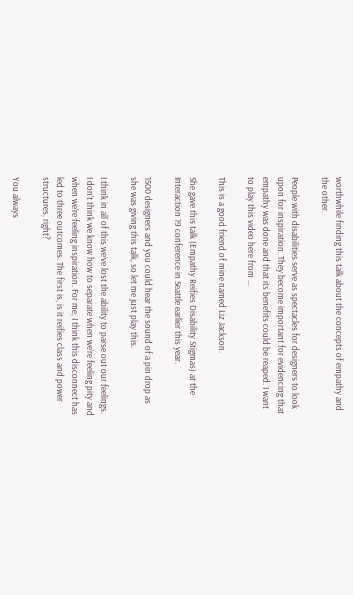worthwhile finding this talk about the concepts of empathy and the other.

People with disabilities serve as spectacles for designers to look upon for inspiration. They become important for evidencing that empathy was done and that its benefits could be reaped. I want to play this video here from …

This is a good friend of mine named Liz Jackson.

She gave this talk (Empathy Reifies Disability Stigmas) at the Interaction 19 conference in Seattle earlier this year.

1500 designers and you could hear the sound of a pin drop as she was giving this talk, so let me just play this.

I think in all of this we’ve lost the ability to parse out our feelings. I don’t think we know how to separate when we’re feeling pity and when we’re feeling inspiration. For me, I think this disconnect has led to three outcomes. The first is, is it reifies class and power structures, right?

You always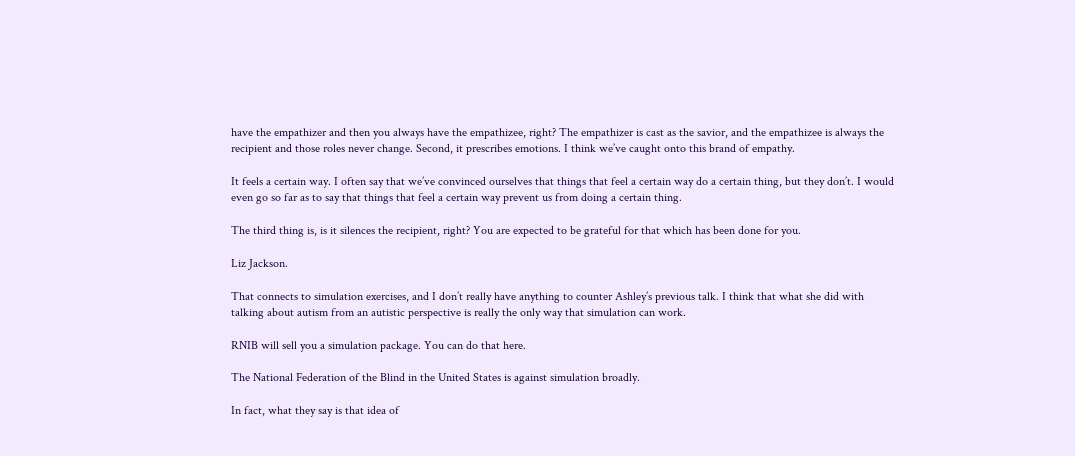have the empathizer and then you always have the empathizee, right? The empathizer is cast as the savior, and the empathizee is always the recipient and those roles never change. Second, it prescribes emotions. I think we’ve caught onto this brand of empathy.

It feels a certain way. I often say that we’ve convinced ourselves that things that feel a certain way do a certain thing, but they don’t. I would even go so far as to say that things that feel a certain way prevent us from doing a certain thing.

The third thing is, is it silences the recipient, right? You are expected to be grateful for that which has been done for you.

Liz Jackson.

That connects to simulation exercises, and I don’t really have anything to counter Ashley’s previous talk. I think that what she did with talking about autism from an autistic perspective is really the only way that simulation can work.

RNIB will sell you a simulation package. You can do that here.

The National Federation of the Blind in the United States is against simulation broadly.

In fact, what they say is that idea of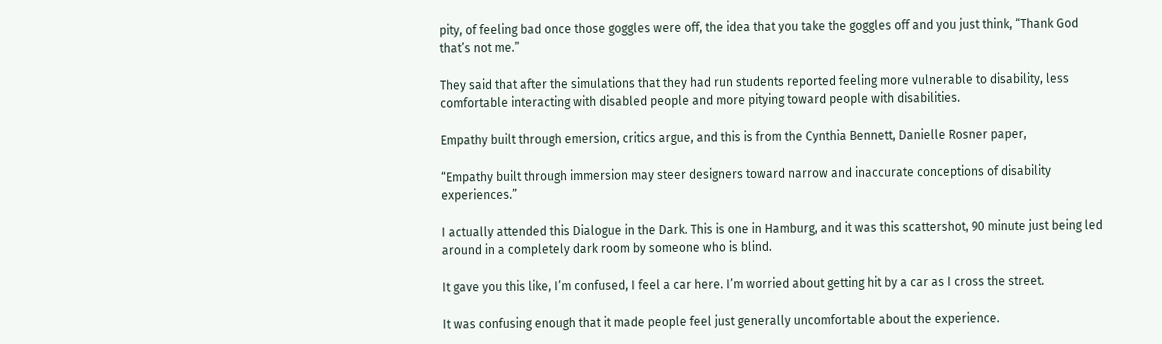pity, of feeling bad once those goggles were off, the idea that you take the goggles off and you just think, “Thank God that’s not me.”

They said that after the simulations that they had run students reported feeling more vulnerable to disability, less comfortable interacting with disabled people and more pitying toward people with disabilities.

Empathy built through emersion, critics argue, and this is from the Cynthia Bennett, Danielle Rosner paper,

“Empathy built through immersion may steer designers toward narrow and inaccurate conceptions of disability experiences.”

I actually attended this Dialogue in the Dark. This is one in Hamburg, and it was this scattershot, 90 minute just being led around in a completely dark room by someone who is blind.

It gave you this like, I’m confused, I feel a car here. I’m worried about getting hit by a car as I cross the street.

It was confusing enough that it made people feel just generally uncomfortable about the experience.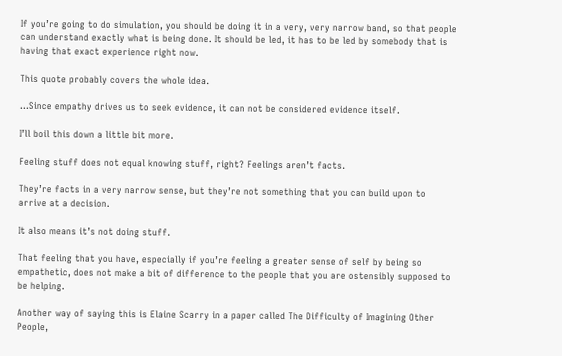If you’re going to do simulation, you should be doing it in a very, very narrow band, so that people can understand exactly what is being done. It should be led, it has to be led by somebody that is having that exact experience right now.

This quote probably covers the whole idea.

…Since empathy drives us to seek evidence, it can not be considered evidence itself.

I’ll boil this down a little bit more.

Feeling stuff does not equal knowing stuff, right? Feelings aren’t facts.

They’re facts in a very narrow sense, but they’re not something that you can build upon to arrive at a decision.

It also means it’s not doing stuff.

That feeling that you have, especially if you’re feeling a greater sense of self by being so empathetic, does not make a bit of difference to the people that you are ostensibly supposed to be helping.

Another way of saying this is Elaine Scarry in a paper called The Difficulty of Imagining Other People,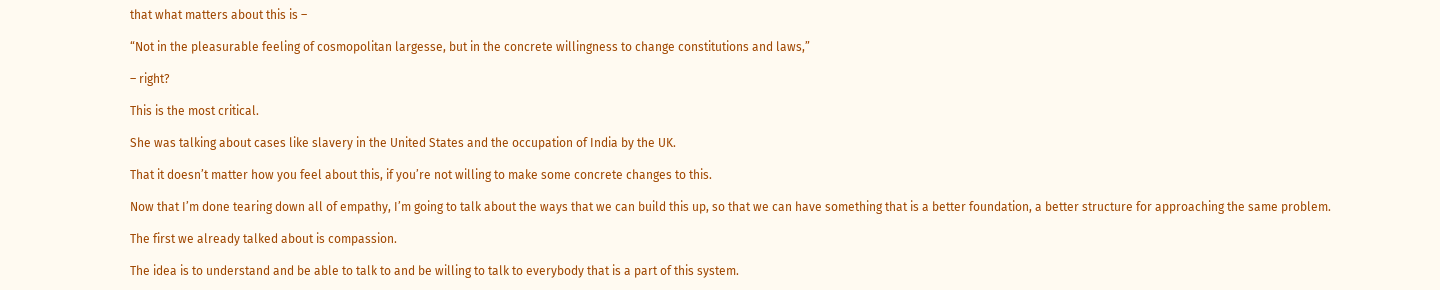that what matters about this is –

“Not in the pleasurable feeling of cosmopolitan largesse, but in the concrete willingness to change constitutions and laws,”

– right?

This is the most critical.

She was talking about cases like slavery in the United States and the occupation of India by the UK.

That it doesn’t matter how you feel about this, if you’re not willing to make some concrete changes to this.

Now that I’m done tearing down all of empathy, I’m going to talk about the ways that we can build this up, so that we can have something that is a better foundation, a better structure for approaching the same problem.

The first we already talked about is compassion.

The idea is to understand and be able to talk to and be willing to talk to everybody that is a part of this system.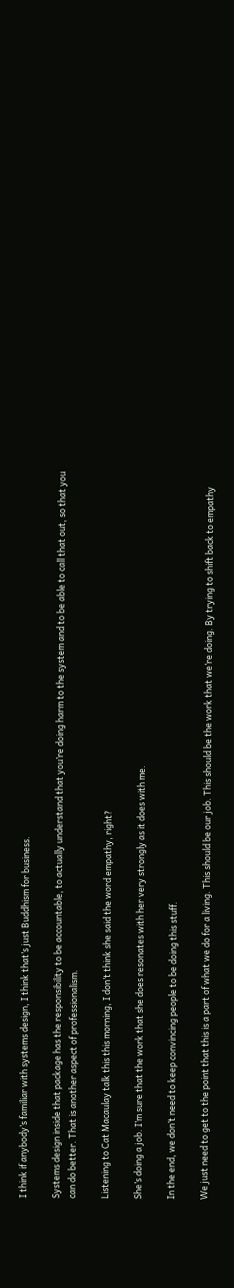I think if anybody’s familiar with systems design, I think that’s just Buddhism for business.

Systems design inside that package has the responsibility to be accountable, to actually understand that you’re doing harm to the system and to be able to call that out, so that you can do better. That is another aspect of professionalism.

Listening to Cat Macaulay talk this this morning, I don’t think she said the word empathy, right?

She’s doing a job. I’m sure that the work that she does resonates with her very strongly as it does with me.

In the end, we don’t need to keep convincing people to be doing this stuff.

We just need to get to the point that this is a part of what we do for a living. This should be our job. This should be the work that we’re doing. By trying to shift back to empathy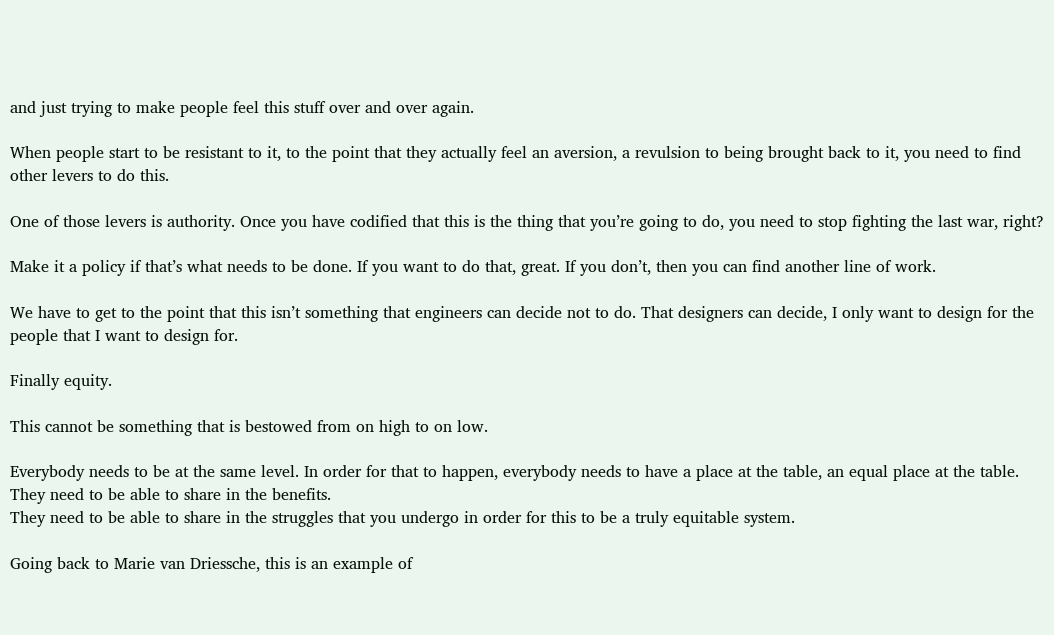and just trying to make people feel this stuff over and over again.

When people start to be resistant to it, to the point that they actually feel an aversion, a revulsion to being brought back to it, you need to find other levers to do this.

One of those levers is authority. Once you have codified that this is the thing that you’re going to do, you need to stop fighting the last war, right?

Make it a policy if that’s what needs to be done. If you want to do that, great. If you don’t, then you can find another line of work.

We have to get to the point that this isn’t something that engineers can decide not to do. That designers can decide, I only want to design for the people that I want to design for.

Finally equity.

This cannot be something that is bestowed from on high to on low.

Everybody needs to be at the same level. In order for that to happen, everybody needs to have a place at the table, an equal place at the table. They need to be able to share in the benefits.
They need to be able to share in the struggles that you undergo in order for this to be a truly equitable system.

Going back to Marie van Driessche, this is an example of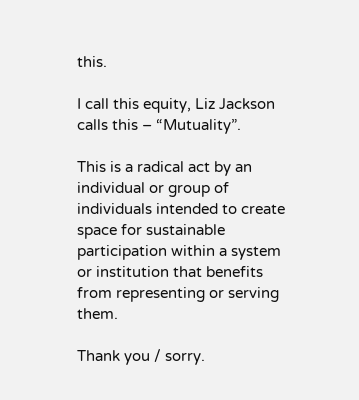this.

I call this equity, Liz Jackson calls this – “Mutuality”.

This is a radical act by an individual or group of individuals intended to create space for sustainable participation within a system or institution that benefits from representing or serving them.

Thank you / sorry.